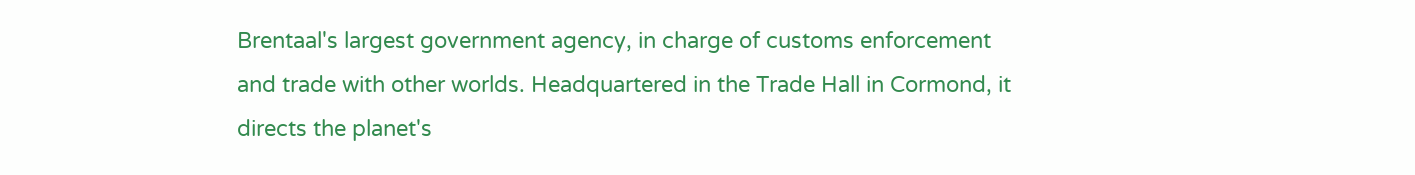Brentaal's largest government agency, in charge of customs enforcement and trade with other worlds. Headquartered in the Trade Hall in Cormond, it directs the planet's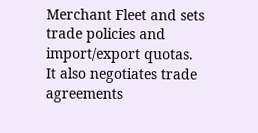Merchant Fleet and sets trade policies and import/export quotas. It also negotiates trade agreements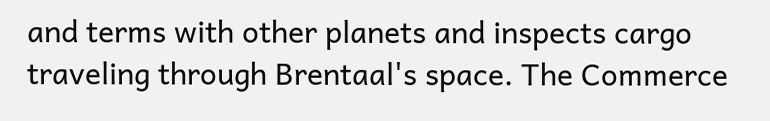and terms with other planets and inspects cargo traveling through Brentaal's space. The Commerce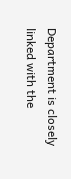Department is closely linked with the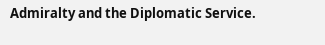Admiralty and the Diplomatic Service.